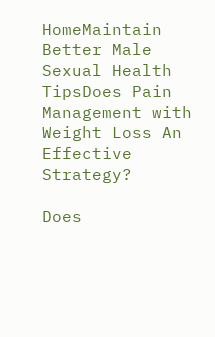HomeMaintain Better Male Sexual Health TipsDoes Pain Management with Weight Loss An Effective Strategy?

Does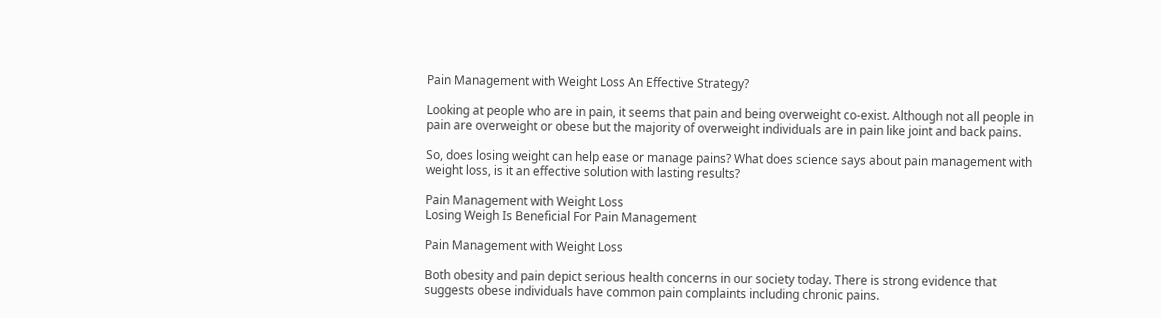Pain Management with Weight Loss An Effective Strategy?

Looking at people who are in pain, it seems that pain and being overweight co-exist. Although not all people in pain are overweight or obese but the majority of overweight individuals are in pain like joint and back pains.

So, does losing weight can help ease or manage pains? What does science says about pain management with weight loss, is it an effective solution with lasting results?

Pain Management with Weight Loss
Losing Weigh Is Beneficial For Pain Management

Pain Management with Weight Loss

Both obesity and pain depict serious health concerns in our society today. There is strong evidence that suggests obese individuals have common pain complaints including chronic pains.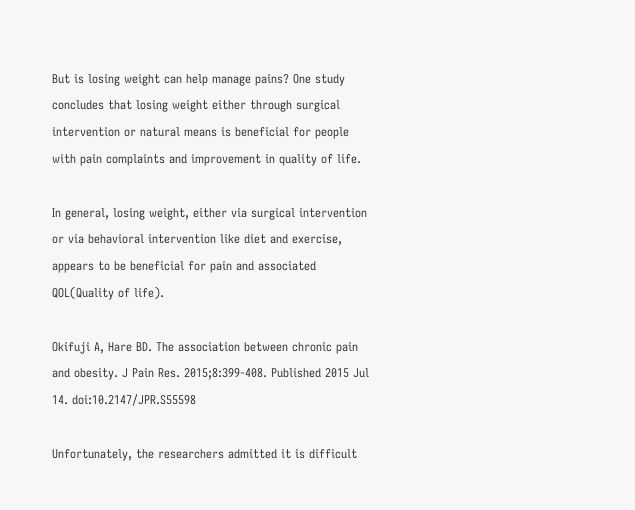But is losing weight can help manage pains? One study concludes that losing weight either through surgical intervention or natural means is beneficial for people with pain complaints and improvement in quality of life.

In general, losing weight, either via surgical intervention or via behavioral intervention like diet and exercise, appears to be beneficial for pain and associated QOL(Quality of life).

Okifuji A, Hare BD. The association between chronic pain and obesity. J Pain Res. 2015;8:399-408. Published 2015 Jul 14. doi:10.2147/JPR.S55598

Unfortunately, the researchers admitted it is difficult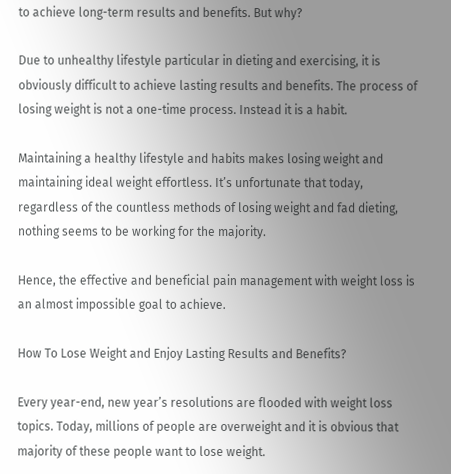to achieve long-term results and benefits. But why?

Due to unhealthy lifestyle particular in dieting and exercising, it is obviously difficult to achieve lasting results and benefits. The process of losing weight is not a one-time process. Instead it is a habit.

Maintaining a healthy lifestyle and habits makes losing weight and maintaining ideal weight effortless. It’s unfortunate that today, regardless of the countless methods of losing weight and fad dieting, nothing seems to be working for the majority.

Hence, the effective and beneficial pain management with weight loss is an almost impossible goal to achieve.

How To Lose Weight and Enjoy Lasting Results and Benefits?

Every year-end, new year’s resolutions are flooded with weight loss topics. Today, millions of people are overweight and it is obvious that majority of these people want to lose weight.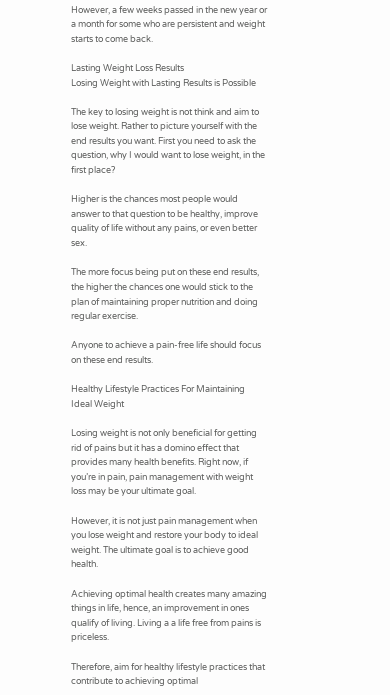However, a few weeks passed in the new year or a month for some who are persistent and weight starts to come back.

Lasting Weight Loss Results
Losing Weight with Lasting Results is Possible

The key to losing weight is not think and aim to lose weight. Rather to picture yourself with the end results you want. First you need to ask the question, why I would want to lose weight, in the first place?

Higher is the chances most people would answer to that question to be healthy, improve quality of life without any pains, or even better sex.

The more focus being put on these end results, the higher the chances one would stick to the plan of maintaining proper nutrition and doing regular exercise.

Anyone to achieve a pain-free life should focus on these end results.

Healthy Lifestyle Practices For Maintaining Ideal Weight

Losing weight is not only beneficial for getting rid of pains but it has a domino effect that provides many health benefits. Right now, if you’re in pain, pain management with weight loss may be your ultimate goal.

However, it is not just pain management when you lose weight and restore your body to ideal weight. The ultimate goal is to achieve good health.

Achieving optimal health creates many amazing things in life, hence, an improvement in ones qualify of living. Living a a life free from pains is priceless.

Therefore, aim for healthy lifestyle practices that contribute to achieving optimal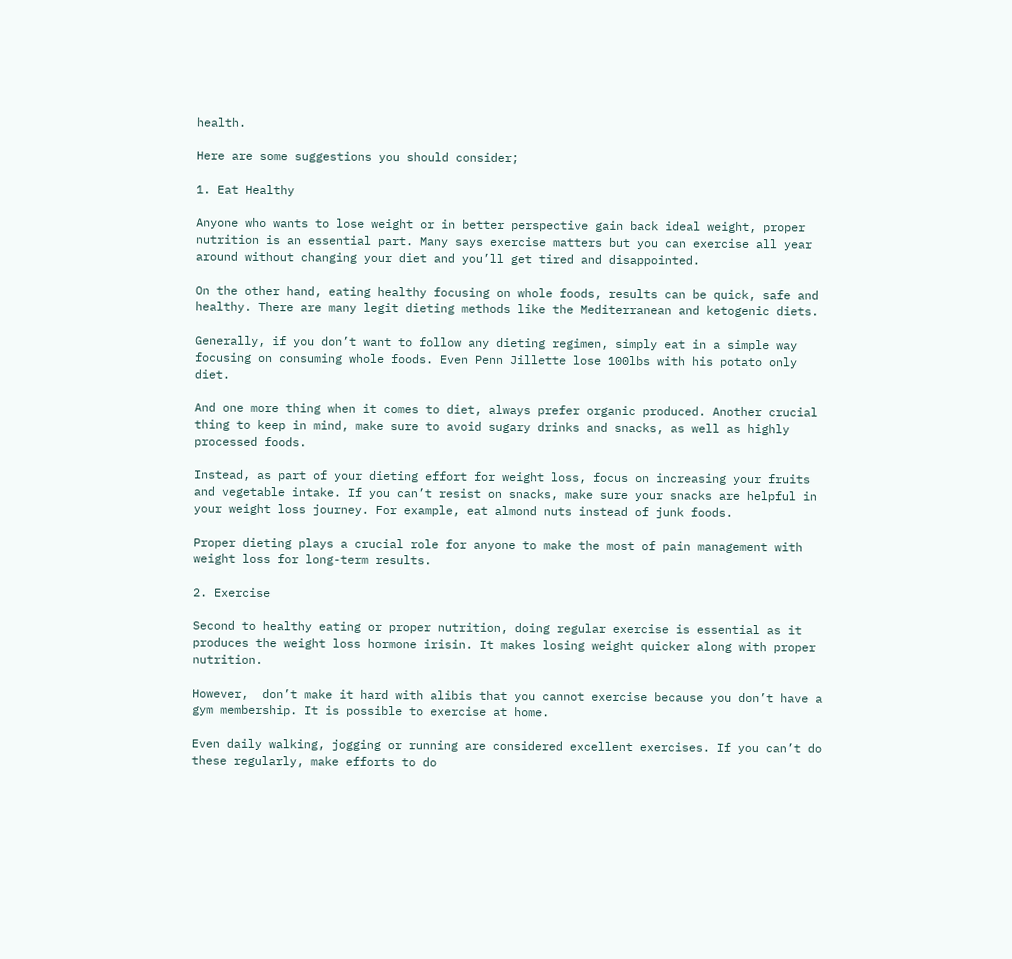health.

Here are some suggestions you should consider;

1. Eat Healthy

Anyone who wants to lose weight or in better perspective gain back ideal weight, proper nutrition is an essential part. Many says exercise matters but you can exercise all year around without changing your diet and you’ll get tired and disappointed.

On the other hand, eating healthy focusing on whole foods, results can be quick, safe and healthy. There are many legit dieting methods like the Mediterranean and ketogenic diets.

Generally, if you don’t want to follow any dieting regimen, simply eat in a simple way focusing on consuming whole foods. Even Penn Jillette lose 100lbs with his potato only diet.

And one more thing when it comes to diet, always prefer organic produced. Another crucial thing to keep in mind, make sure to avoid sugary drinks and snacks, as well as highly processed foods.

Instead, as part of your dieting effort for weight loss, focus on increasing your fruits and vegetable intake. If you can’t resist on snacks, make sure your snacks are helpful in your weight loss journey. For example, eat almond nuts instead of junk foods.

Proper dieting plays a crucial role for anyone to make the most of pain management with weight loss for long-term results.

2. Exercise

Second to healthy eating or proper nutrition, doing regular exercise is essential as it produces the weight loss hormone irisin. It makes losing weight quicker along with proper nutrition.

However,  don’t make it hard with alibis that you cannot exercise because you don’t have a gym membership. It is possible to exercise at home.

Even daily walking, jogging or running are considered excellent exercises. If you can’t do these regularly, make efforts to do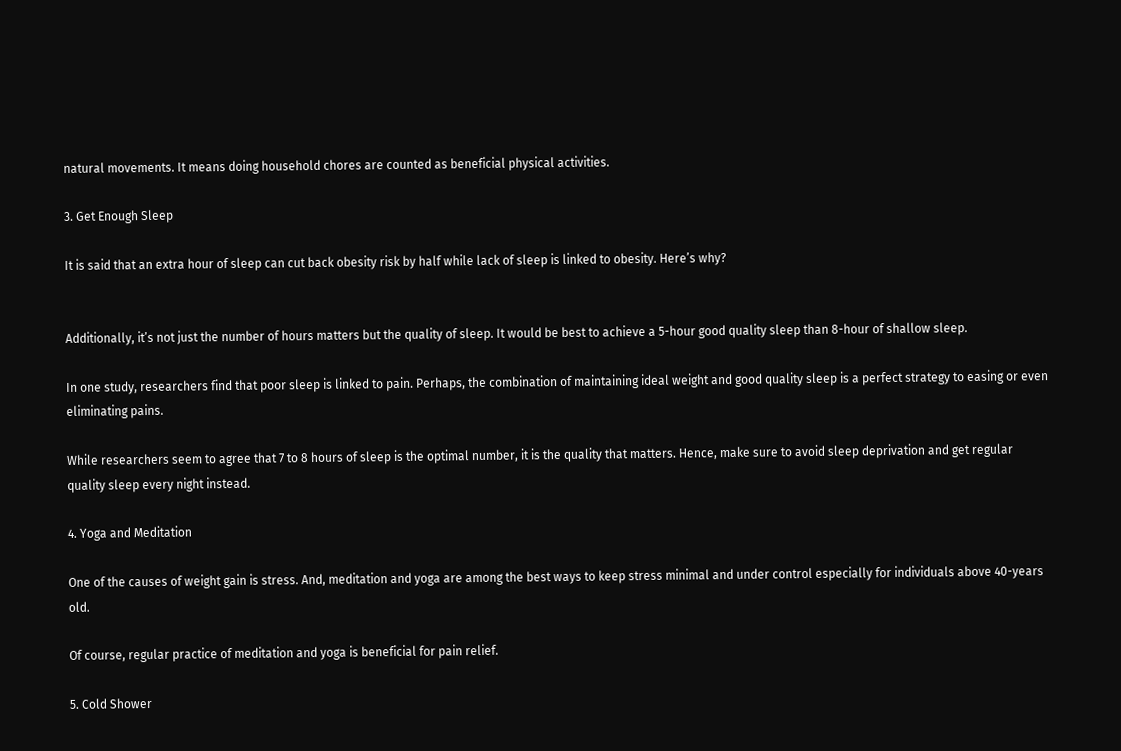natural movements. It means doing household chores are counted as beneficial physical activities.

3. Get Enough Sleep

It is said that an extra hour of sleep can cut back obesity risk by half while lack of sleep is linked to obesity. Here’s why?


Additionally, it’s not just the number of hours matters but the quality of sleep. It would be best to achieve a 5-hour good quality sleep than 8-hour of shallow sleep.

In one study, researchers find that poor sleep is linked to pain. Perhaps, the combination of maintaining ideal weight and good quality sleep is a perfect strategy to easing or even eliminating pains.

While researchers seem to agree that 7 to 8 hours of sleep is the optimal number, it is the quality that matters. Hence, make sure to avoid sleep deprivation and get regular quality sleep every night instead.

4. Yoga and Meditation

One of the causes of weight gain is stress. And, meditation and yoga are among the best ways to keep stress minimal and under control especially for individuals above 40-years old.

Of course, regular practice of meditation and yoga is beneficial for pain relief.

5. Cold Shower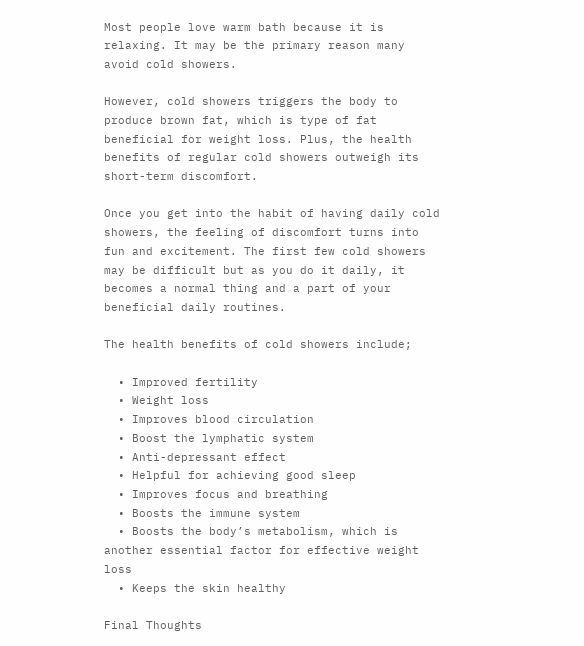Most people love warm bath because it is relaxing. It may be the primary reason many avoid cold showers.

However, cold showers triggers the body to produce brown fat, which is type of fat beneficial for weight loss. Plus, the health benefits of regular cold showers outweigh its short-term discomfort.

Once you get into the habit of having daily cold showers, the feeling of discomfort turns into fun and excitement. The first few cold showers may be difficult but as you do it daily, it becomes a normal thing and a part of your beneficial daily routines.

The health benefits of cold showers include;

  • Improved fertility
  • Weight loss
  • Improves blood circulation
  • Boost the lymphatic system
  • Anti-depressant effect
  • Helpful for achieving good sleep
  • Improves focus and breathing
  • Boosts the immune system
  • Boosts the body’s metabolism, which is another essential factor for effective weight loss
  • Keeps the skin healthy

Final Thoughts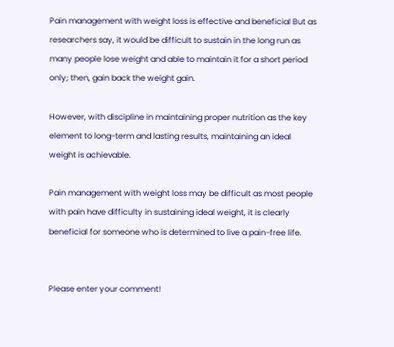Pain management with weight loss is effective and beneficial But as researchers say, it would be difficult to sustain in the long run as many people lose weight and able to maintain it for a short period only; then, gain back the weight gain.

However, with discipline in maintaining proper nutrition as the key element to long-term and lasting results, maintaining an ideal weight is achievable.

Pain management with weight loss may be difficult as most people with pain have difficulty in sustaining ideal weight, it is clearly beneficial for someone who is determined to live a pain-free life.


Please enter your comment!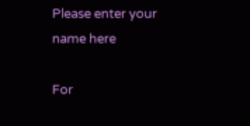Please enter your name here

For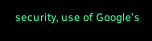security, use of Google's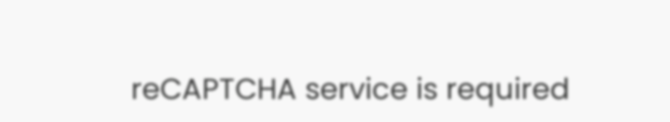reCAPTCHA service is required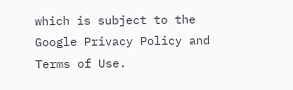which is subject to the Google Privacy Policy and Terms of Use.